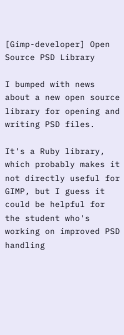[Gimp-developer] Open Source PSD Library

I bumped with news about a new open source library for opening and writing PSD files.

It's a Ruby library, which probably makes it not directly useful for GIMP, but I guess it could be helpful for the student who's working on improved PSD handling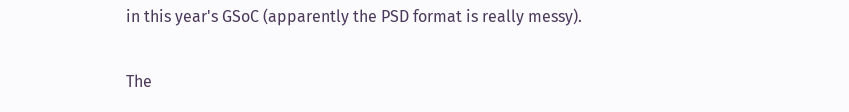in this year's GSoC (apparently the PSD format is really messy).

The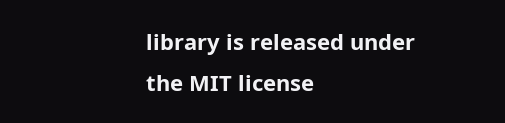library is released under the MIT license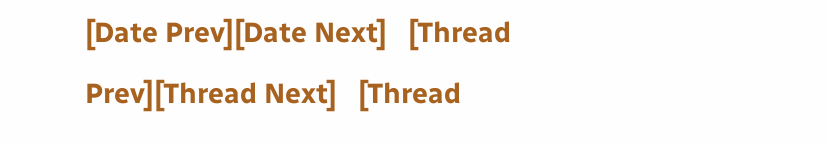[Date Prev][Date Next]   [Thread Prev][Thread Next]   [Thread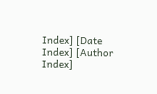Index] [Date Index] [Author Index]